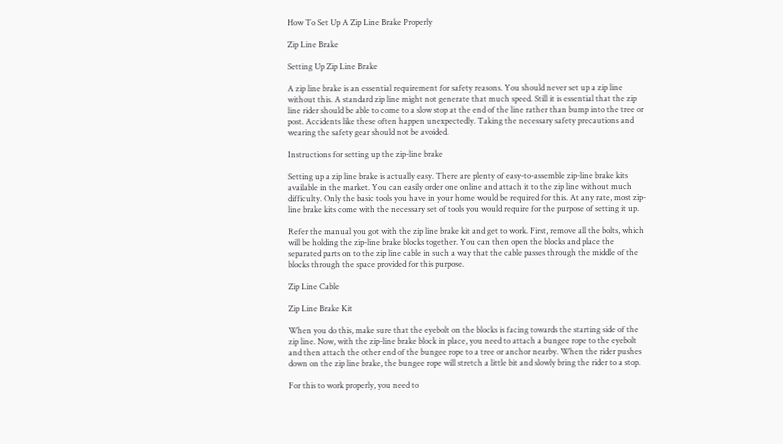How To Set Up A Zip Line Brake Properly

Zip Line Brake

Setting Up Zip Line Brake

A zip line brake is an essential requirement for safety reasons. You should never set up a zip line without this. A standard zip line might not generate that much speed. Still it is essential that the zip line rider should be able to come to a slow stop at the end of the line rather than bump into the tree or post. Accidents like these often happen unexpectedly. Taking the necessary safety precautions and wearing the safety gear should not be avoided.

Instructions for setting up the zip-line brake

Setting up a zip line brake is actually easy. There are plenty of easy-to-assemble zip-line brake kits available in the market. You can easily order one online and attach it to the zip line without much difficulty. Only the basic tools you have in your home would be required for this. At any rate, most zip-line brake kits come with the necessary set of tools you would require for the purpose of setting it up.

Refer the manual you got with the zip line brake kit and get to work. First, remove all the bolts, which will be holding the zip-line brake blocks together. You can then open the blocks and place the separated parts on to the zip line cable in such a way that the cable passes through the middle of the blocks through the space provided for this purpose.

Zip Line Cable

Zip Line Brake Kit

When you do this, make sure that the eyebolt on the blocks is facing towards the starting side of the zip line. Now, with the zip-line brake block in place, you need to attach a bungee rope to the eyebolt and then attach the other end of the bungee rope to a tree or anchor nearby. When the rider pushes down on the zip line brake, the bungee rope will stretch a little bit and slowly bring the rider to a stop.

For this to work properly, you need to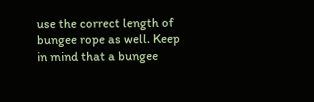use the correct length of bungee rope as well. Keep in mind that a bungee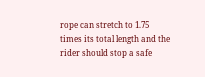rope can stretch to 1.75 times its total length and the rider should stop a safe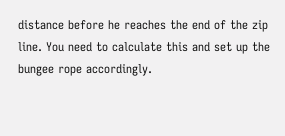distance before he reaches the end of the zip line. You need to calculate this and set up the bungee rope accordingly.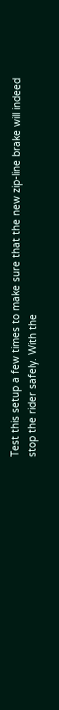Test this setup a few times to make sure that the new zip-line brake will indeed stop the rider safely. With the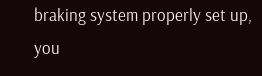braking system properly set up, you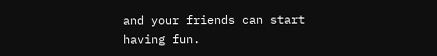and your friends can start having fun.